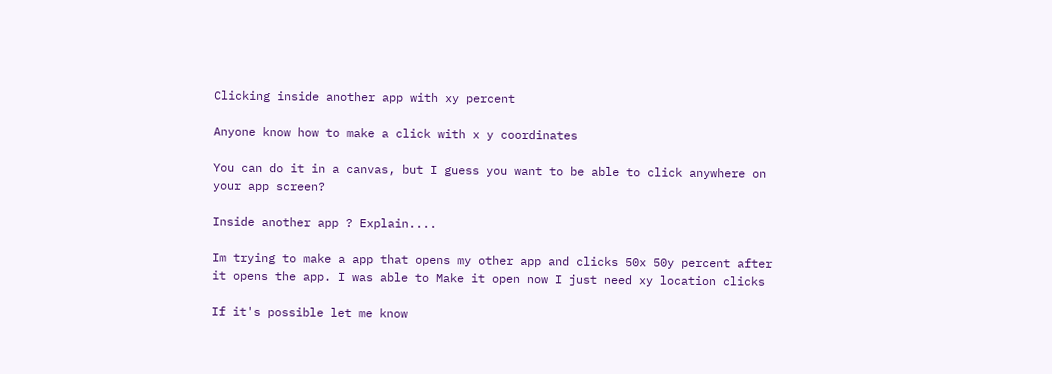Clicking inside another app with xy percent

Anyone know how to make a click with x y coordinates

You can do it in a canvas, but I guess you want to be able to click anywhere on your app screen?

Inside another app ? Explain....

Im trying to make a app that opens my other app and clicks 50x 50y percent after it opens the app. I was able to Make it open now I just need xy location clicks

If it's possible let me know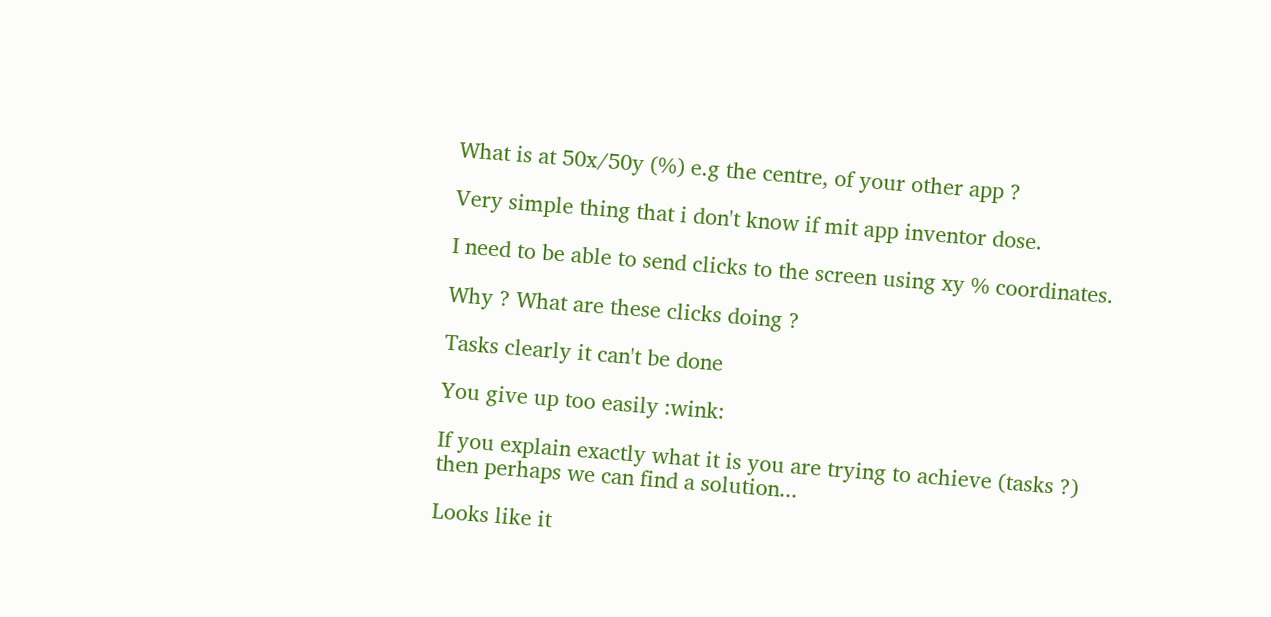What is at 50x/50y (%) e.g the centre, of your other app ?

Very simple thing that i don't know if mit app inventor dose.

I need to be able to send clicks to the screen using xy % coordinates.

Why ? What are these clicks doing ?

Tasks clearly it can't be done

You give up too easily :wink:

If you explain exactly what it is you are trying to achieve (tasks ?) then perhaps we can find a solution...

Looks like it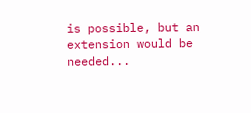is possible, but an extension would be needed...